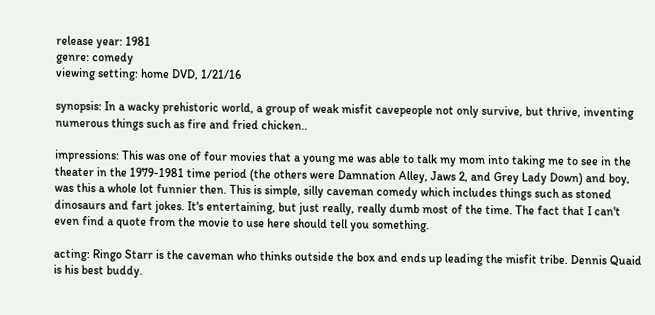release year: 1981
genre: comedy
viewing setting: home DVD, 1/21/16

synopsis: In a wacky prehistoric world, a group of weak misfit cavepeople not only survive, but thrive, inventing numerous things such as fire and fried chicken..

impressions: This was one of four movies that a young me was able to talk my mom into taking me to see in the theater in the 1979-1981 time period (the others were Damnation Alley, Jaws 2, and Grey Lady Down) and boy, was this a whole lot funnier then. This is simple, silly caveman comedy which includes things such as stoned dinosaurs and fart jokes. It's entertaining, but just really, really dumb most of the time. The fact that I can't even find a quote from the movie to use here should tell you something.

acting: Ringo Starr is the caveman who thinks outside the box and ends up leading the misfit tribe. Dennis Quaid is his best buddy.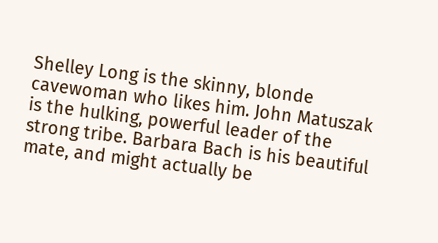Shelley Long is the skinny, blonde cavewoman who likes him. John Matuszak is the hulking, powerful leader of the strong tribe. Barbara Bach is his beautiful mate, and might actually be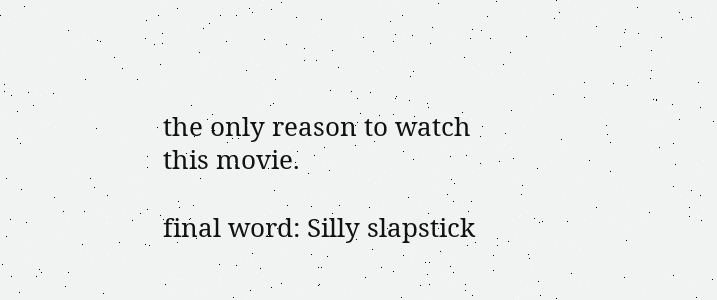the only reason to watch this movie.

final word: Silly slapstick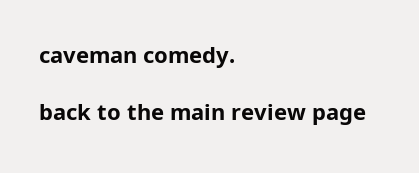caveman comedy.

back to the main review page